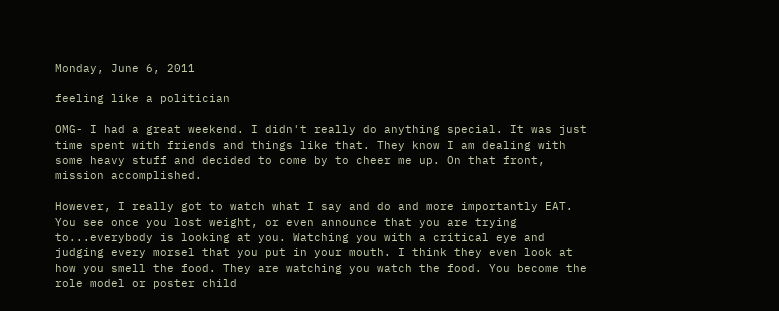Monday, June 6, 2011

feeling like a politician

OMG- I had a great weekend. I didn't really do anything special. It was just time spent with friends and things like that. They know I am dealing with some heavy stuff and decided to come by to cheer me up. On that front, mission accomplished.

However, I really got to watch what I say and do and more importantly EAT. You see once you lost weight, or even announce that you are trying to...everybody is looking at you. Watching you with a critical eye and judging every morsel that you put in your mouth. I think they even look at how you smell the food. They are watching you watch the food. You become the role model or poster child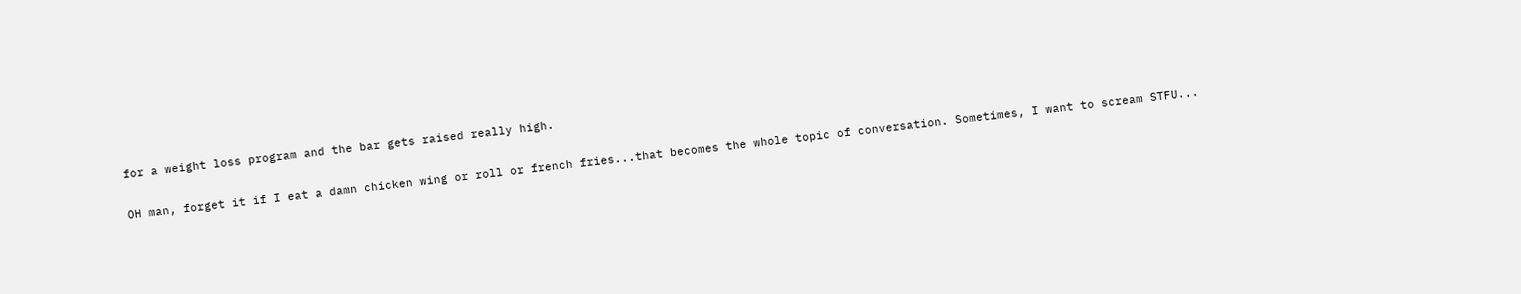for a weight loss program and the bar gets raised really high.

OH man, forget it if I eat a damn chicken wing or roll or french fries...that becomes the whole topic of conversation. Sometimes, I want to scream STFU...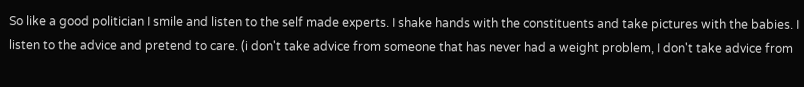So like a good politician I smile and listen to the self made experts. I shake hands with the constituents and take pictures with the babies. I listen to the advice and pretend to care. (i don't take advice from someone that has never had a weight problem, I don't take advice from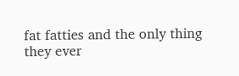fat fatties and the only thing they ever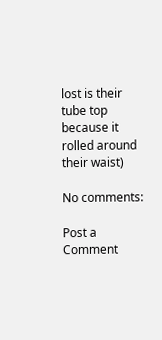lost is their tube top because it rolled around their waist)

No comments:

Post a Comment